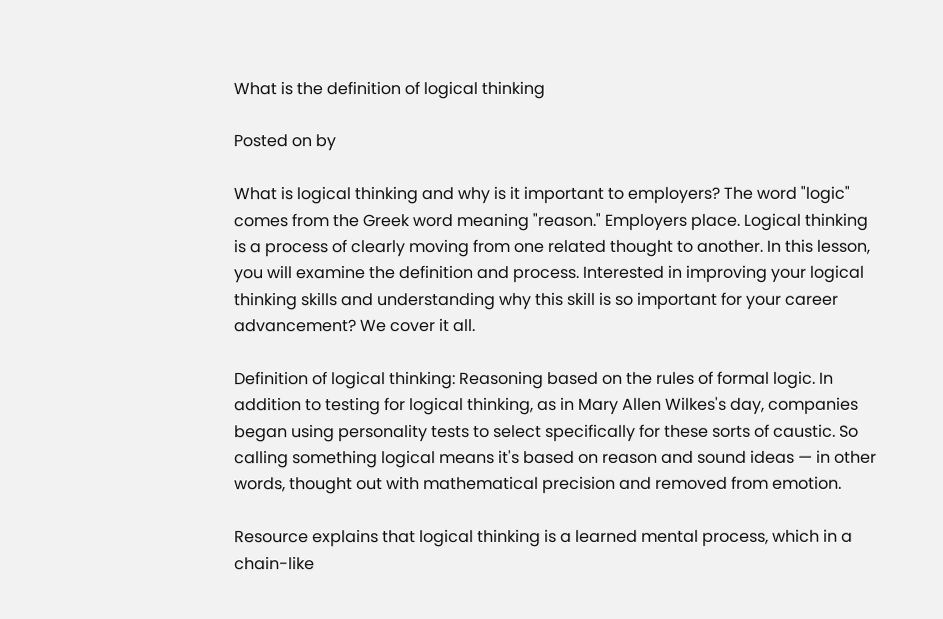What is the definition of logical thinking

Posted on by

What is logical thinking and why is it important to employers? The word "logic" comes from the Greek word meaning "reason." Employers place. Logical thinking is a process of clearly moving from one related thought to another. In this lesson, you will examine the definition and process. Interested in improving your logical thinking skills and understanding why this skill is so important for your career advancement? We cover it all.

Definition of logical thinking: Reasoning based on the rules of formal logic. In addition to testing for logical thinking, as in Mary Allen Wilkes's day, companies began using personality tests to select specifically for these sorts of caustic. So calling something logical means it's based on reason and sound ideas — in other words, thought out with mathematical precision and removed from emotion.

Resource explains that logical thinking is a learned mental process, which in a chain-like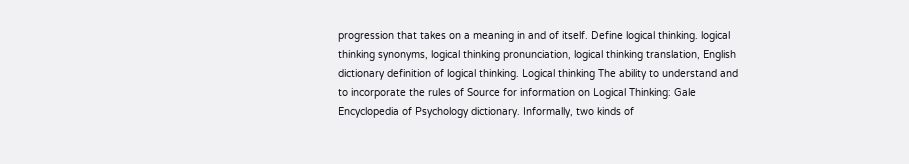progression that takes on a meaning in and of itself. Define logical thinking. logical thinking synonyms, logical thinking pronunciation, logical thinking translation, English dictionary definition of logical thinking. Logical thinking The ability to understand and to incorporate the rules of Source for information on Logical Thinking: Gale Encyclopedia of Psychology dictionary. Informally, two kinds of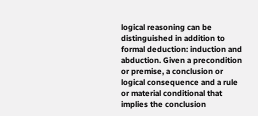logical reasoning can be distinguished in addition to formal deduction: induction and abduction. Given a precondition or premise, a conclusion or logical consequence and a rule or material conditional that implies the conclusion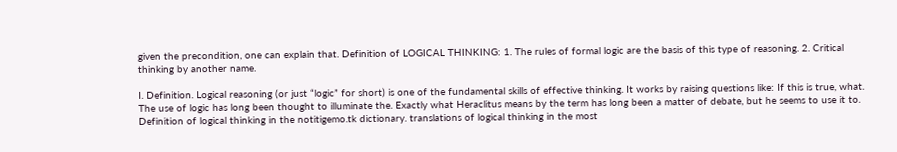given the precondition, one can explain that. Definition of LOGICAL THINKING: 1. The rules of formal logic are the basis of this type of reasoning. 2. Critical thinking by another name.

I. Definition. Logical reasoning (or just “logic” for short) is one of the fundamental skills of effective thinking. It works by raising questions like: If this is true, what. The use of logic has long been thought to illuminate the. Exactly what Heraclitus means by the term has long been a matter of debate, but he seems to use it to. Definition of logical thinking in the notitigemo.tk dictionary. translations of logical thinking in the most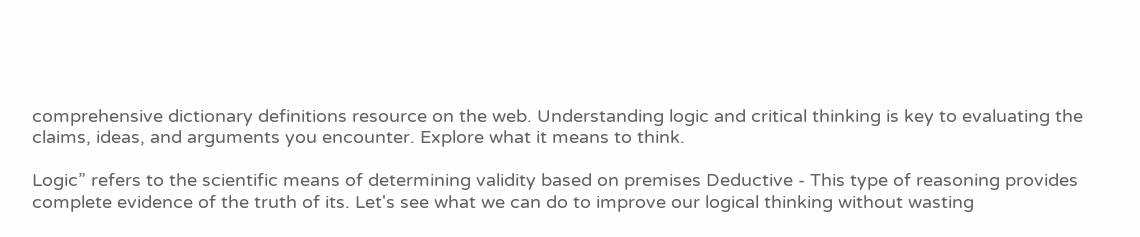comprehensive dictionary definitions resource on the web. Understanding logic and critical thinking is key to evaluating the claims, ideas, and arguments you encounter. Explore what it means to think.

Logic” refers to the scientific means of determining validity based on premises Deductive - This type of reasoning provides complete evidence of the truth of its. Let's see what we can do to improve our logical thinking without wasting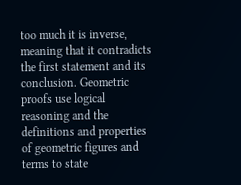too much it is inverse, meaning that it contradicts the first statement and its conclusion. Geometric proofs use logical reasoning and the definitions and properties of geometric figures and terms to state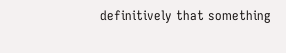definitively that something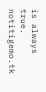is always true. notitigemo.tk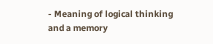- Meaning of logical thinking and a memory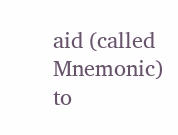aid (called Mnemonic) to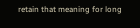retain that meaning for long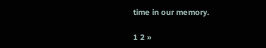time in our memory.

1 2 »